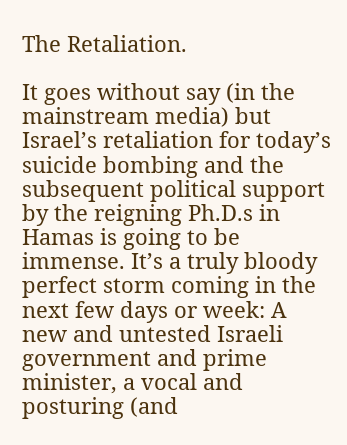The Retaliation.

It goes without say (in the mainstream media) but Israel’s retaliation for today’s suicide bombing and the subsequent political support by the reigning Ph.D.s in Hamas is going to be immense. It’s a truly bloody perfect storm coming in the next few days or week: A new and untested Israeli government and prime minister, a vocal and posturing (and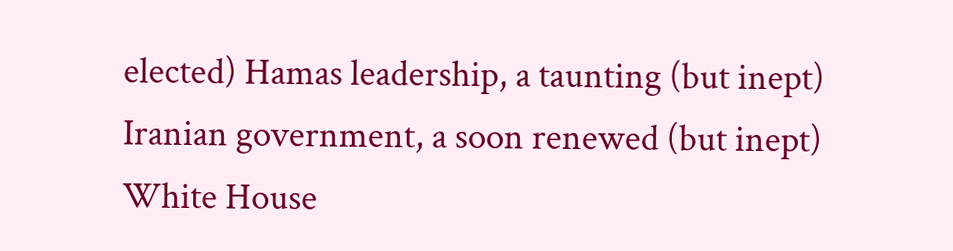elected) Hamas leadership, a taunting (but inept) Iranian government, a soon renewed (but inept) White House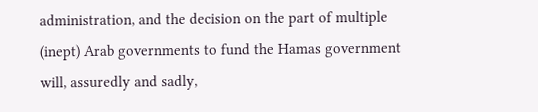administration, and the decision on the part of multiple (inept) Arab governments to fund the Hamas government will, assuredly and sadly,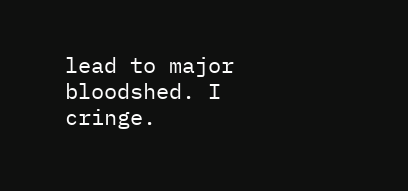lead to major bloodshed. I cringe.